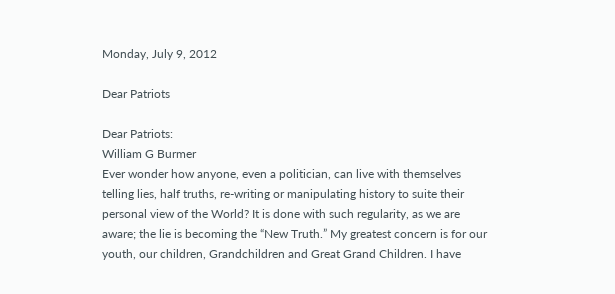Monday, July 9, 2012

Dear Patriots

Dear Patriots:
William G Burmer
Ever wonder how anyone, even a politician, can live with themselves telling lies, half truths, re-writing or manipulating history to suite their personal view of the World? It is done with such regularity, as we are aware; the lie is becoming the “New Truth.” My greatest concern is for our youth, our children, Grandchildren and Great Grand Children. I have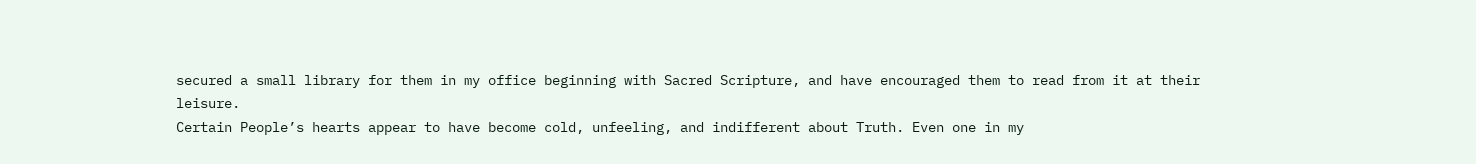secured a small library for them in my office beginning with Sacred Scripture, and have encouraged them to read from it at their leisure.
Certain People’s hearts appear to have become cold, unfeeling, and indifferent about Truth. Even one in my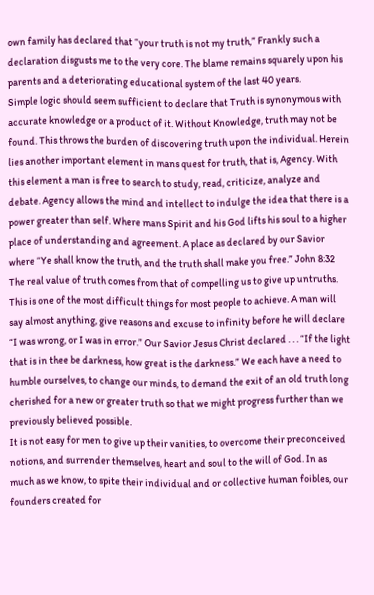own family has declared that “your truth is not my truth,” Frankly such a declaration disgusts me to the very core. The blame remains squarely upon his parents and a deteriorating educational system of the last 40 years.
Simple logic should seem sufficient to declare that Truth is synonymous with accurate knowledge or a product of it. Without Knowledge, truth may not be found. This throws the burden of discovering truth upon the individual. Herein lies another important element in mans quest for truth, that is, Agency. With this element a man is free to search to study, read, criticize, analyze and debate. Agency allows the mind and intellect to indulge the idea that there is a power greater than self. Where mans Spirit and his God lifts his soul to a higher place of understanding and agreement. A place as declared by our Savior where “Ye shall know the truth, and the truth shall make you free.” John 8:32
The real value of truth comes from that of compelling us to give up untruths. This is one of the most difficult things for most people to achieve. A man will say almost anything, give reasons and excuse to infinity before he will declare “I was wrong, or I was in error.” Our Savior Jesus Christ declared . . . “If the light that is in thee be darkness, how great is the darkness.” We each have a need to humble ourselves, to change our minds, to demand the exit of an old truth long cherished for a new or greater truth so that we might progress further than we previously believed possible.
It is not easy for men to give up their vanities, to overcome their preconceived notions, and surrender themselves, heart and soul to the will of God. In as much as we know, to spite their individual and or collective human foibles, our founders created for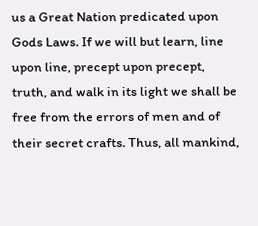us a Great Nation predicated upon Gods Laws. If we will but learn, line upon line, precept upon precept, truth, and walk in its light we shall be free from the errors of men and of their secret crafts. Thus, all mankind,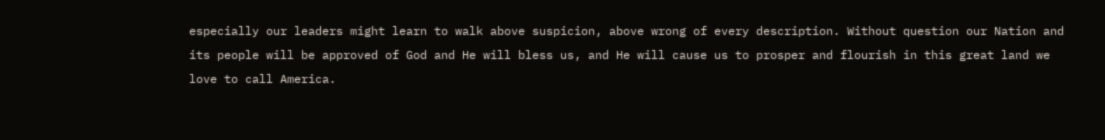especially our leaders might learn to walk above suspicion, above wrong of every description. Without question our Nation and its people will be approved of God and He will bless us, and He will cause us to prosper and flourish in this great land we love to call America.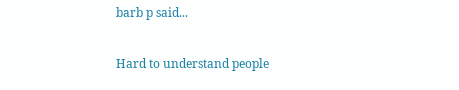barb p said...

Hard to understand people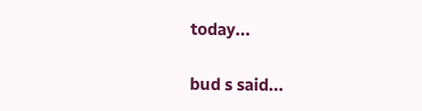today...

bud s said...